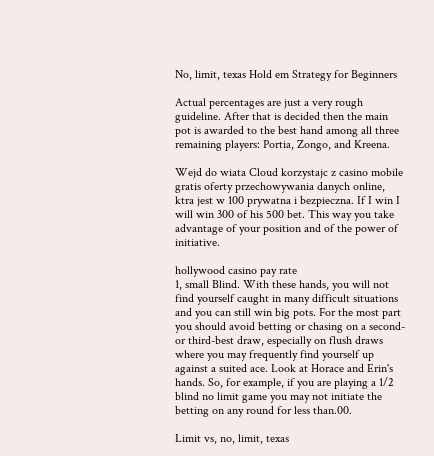No, limit, texas Hold em Strategy for Beginners

Actual percentages are just a very rough guideline. After that is decided then the main pot is awarded to the best hand among all three remaining players: Portia, Zongo, and Kreena.

Wejd do wiata Cloud korzystajc z casino mobile gratis oferty przechowywania danych online, ktra jest w 100 prywatna i bezpieczna. If I win I will win 300 of his 500 bet. This way you take advantage of your position and of the power of initiative.

hollywood casino pay rate
1, small Blind. With these hands, you will not find yourself caught in many difficult situations and you can still win big pots. For the most part you should avoid betting or chasing on a second- or third-best draw, especially on flush draws where you may frequently find yourself up against a suited ace. Look at Horace and Erin's hands. So, for example, if you are playing a 1/2 blind no limit game you may not initiate the betting on any round for less than.00.

Limit vs, no, limit, texas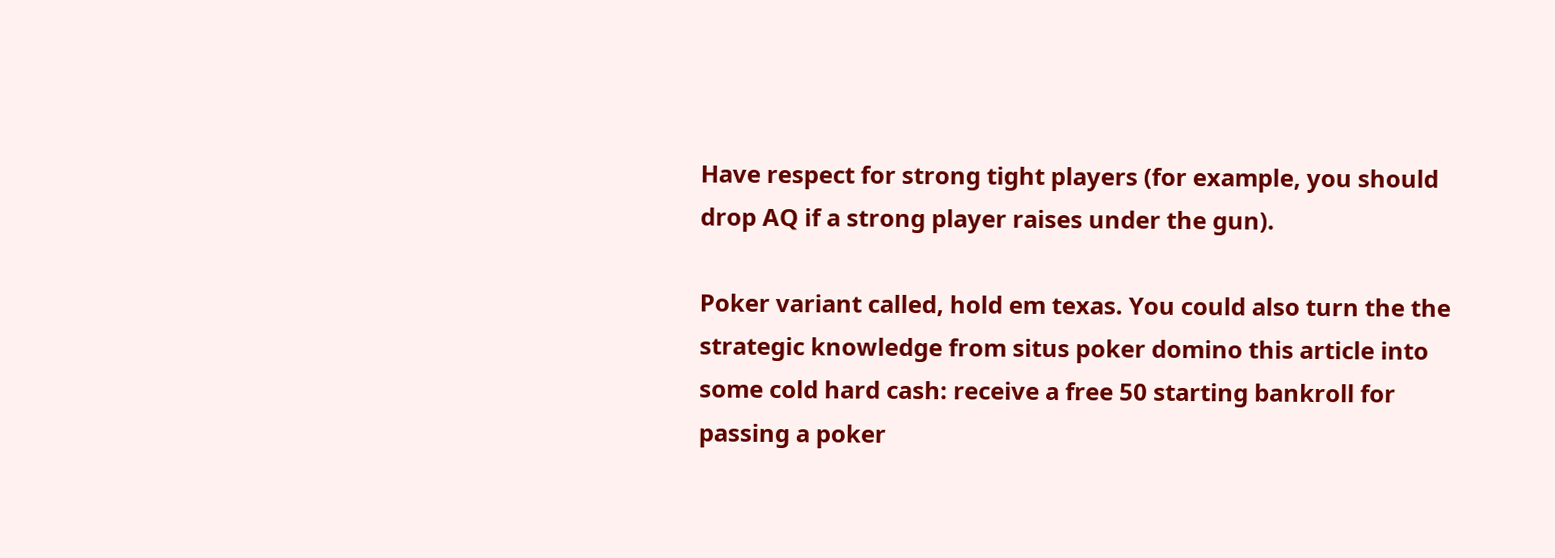Have respect for strong tight players (for example, you should drop AQ if a strong player raises under the gun).

Poker variant called, hold em texas. You could also turn the the strategic knowledge from situs poker domino this article into some cold hard cash: receive a free 50 starting bankroll for passing a poker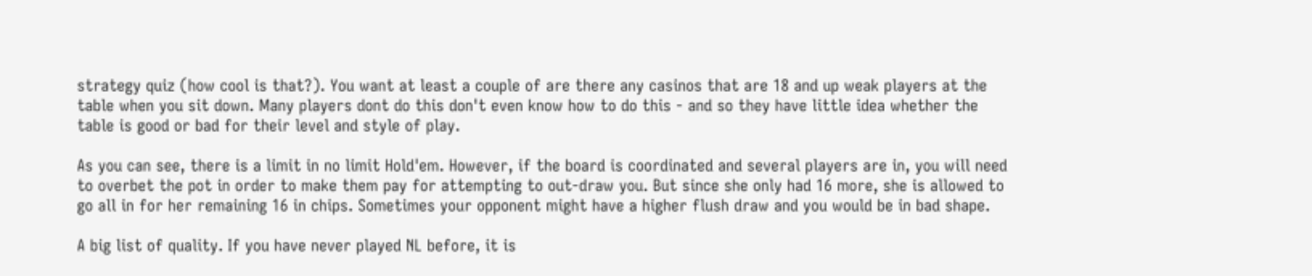strategy quiz (how cool is that?). You want at least a couple of are there any casinos that are 18 and up weak players at the table when you sit down. Many players dont do this don't even know how to do this - and so they have little idea whether the table is good or bad for their level and style of play.

As you can see, there is a limit in no limit Hold'em. However, if the board is coordinated and several players are in, you will need to overbet the pot in order to make them pay for attempting to out-draw you. But since she only had 16 more, she is allowed to go all in for her remaining 16 in chips. Sometimes your opponent might have a higher flush draw and you would be in bad shape.

A big list of quality. If you have never played NL before, it is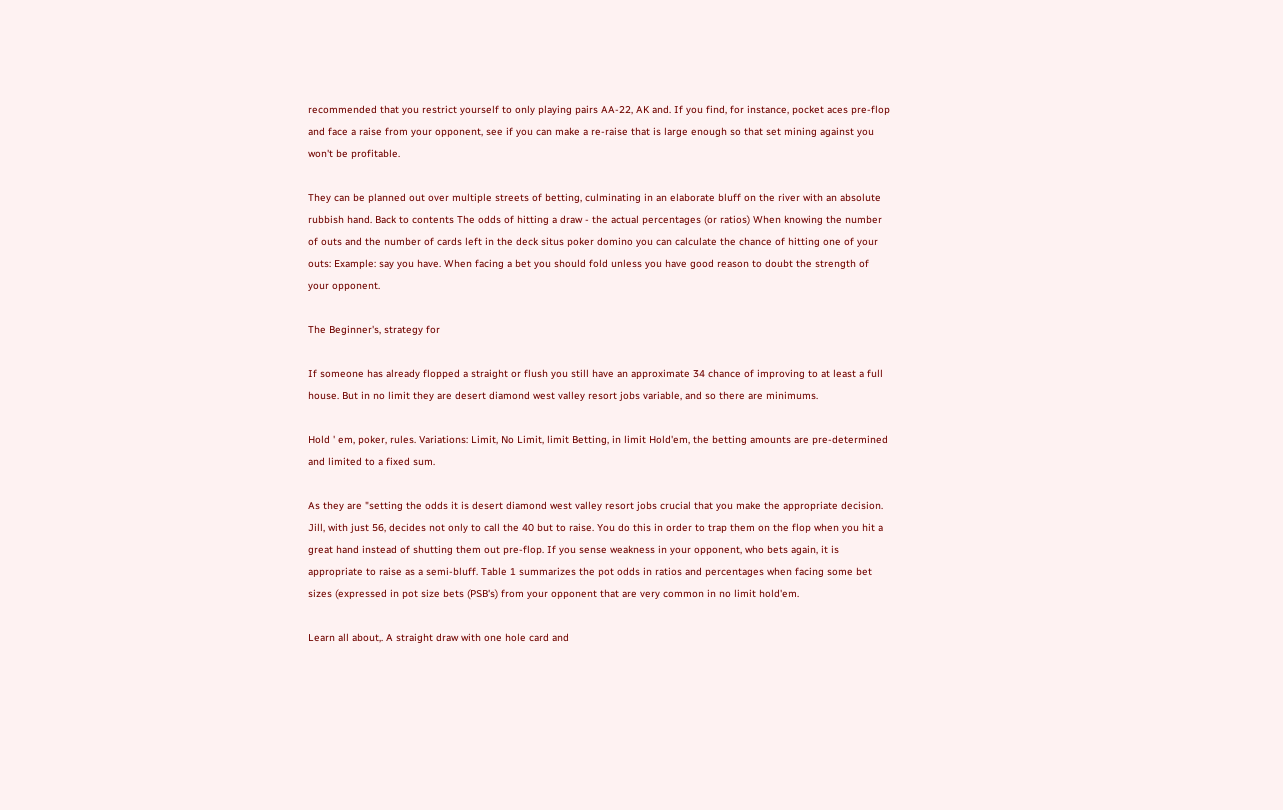recommended that you restrict yourself to only playing pairs AA-22, AK and. If you find, for instance, pocket aces pre-flop and face a raise from your opponent, see if you can make a re-raise that is large enough so that set mining against you won't be profitable.

They can be planned out over multiple streets of betting, culminating in an elaborate bluff on the river with an absolute rubbish hand. Back to contents The odds of hitting a draw - the actual percentages (or ratios) When knowing the number of outs and the number of cards left in the deck situs poker domino you can calculate the chance of hitting one of your outs: Example: say you have. When facing a bet you should fold unless you have good reason to doubt the strength of your opponent.

The Beginner's, strategy for

If someone has already flopped a straight or flush you still have an approximate 34 chance of improving to at least a full house. But in no limit they are desert diamond west valley resort jobs variable, and so there are minimums.

Hold ' em, poker, rules. Variations: Limit, No Limit, limit Betting, in limit Hold'em, the betting amounts are pre-determined and limited to a fixed sum.

As they are "setting the odds it is desert diamond west valley resort jobs crucial that you make the appropriate decision. Jill, with just 56, decides not only to call the 40 but to raise. You do this in order to trap them on the flop when you hit a great hand instead of shutting them out pre-flop. If you sense weakness in your opponent, who bets again, it is appropriate to raise as a semi-bluff. Table 1 summarizes the pot odds in ratios and percentages when facing some bet sizes (expressed in pot size bets (PSB's) from your opponent that are very common in no limit hold'em.

Learn all about,. A straight draw with one hole card and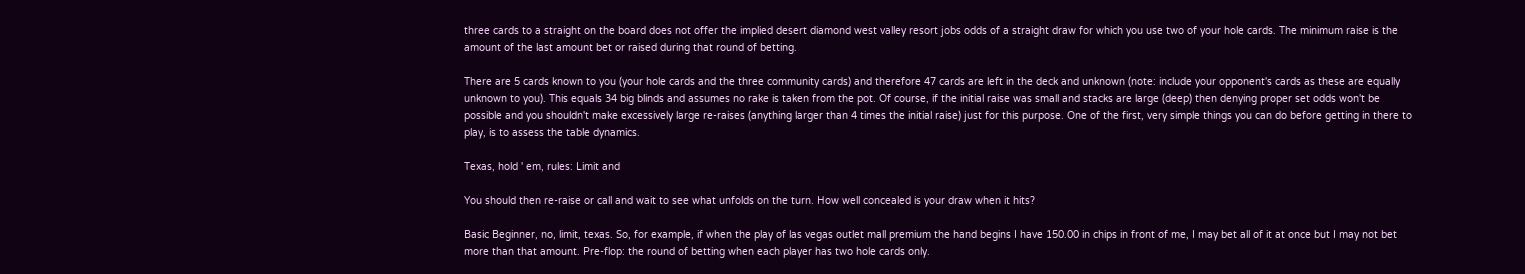three cards to a straight on the board does not offer the implied desert diamond west valley resort jobs odds of a straight draw for which you use two of your hole cards. The minimum raise is the amount of the last amount bet or raised during that round of betting.

There are 5 cards known to you (your hole cards and the three community cards) and therefore 47 cards are left in the deck and unknown (note: include your opponent's cards as these are equally unknown to you). This equals 34 big blinds and assumes no rake is taken from the pot. Of course, if the initial raise was small and stacks are large (deep) then denying proper set odds won't be possible and you shouldn't make excessively large re-raises (anything larger than 4 times the initial raise) just for this purpose. One of the first, very simple things you can do before getting in there to play, is to assess the table dynamics.

Texas, hold ' em, rules: Limit and

You should then re-raise or call and wait to see what unfolds on the turn. How well concealed is your draw when it hits?

Basic Beginner, no, limit, texas. So, for example, if when the play of las vegas outlet mall premium the hand begins I have 150.00 in chips in front of me, I may bet all of it at once but I may not bet more than that amount. Pre-flop: the round of betting when each player has two hole cards only.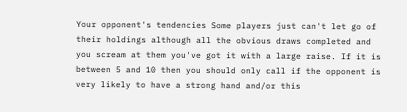Your opponent's tendencies Some players just can't let go of their holdings although all the obvious draws completed and you scream at them you've got it with a large raise. If it is between 5 and 10 then you should only call if the opponent is very likely to have a strong hand and/or this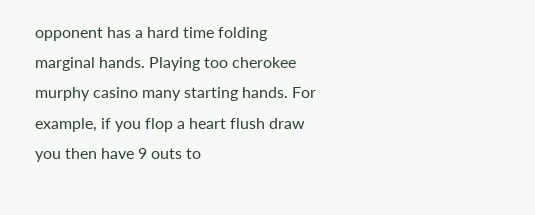opponent has a hard time folding marginal hands. Playing too cherokee murphy casino many starting hands. For example, if you flop a heart flush draw you then have 9 outs to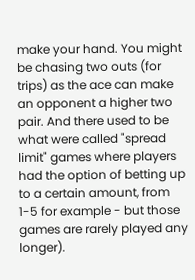make your hand. You might be chasing two outs (for trips) as the ace can make an opponent a higher two pair. And there used to be what were called "spread limit" games where players had the option of betting up to a certain amount, from 1-5 for example - but those games are rarely played any longer).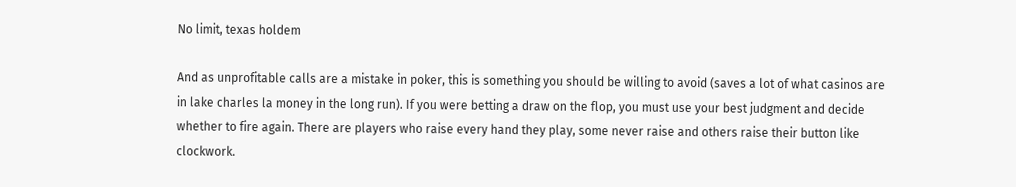No limit, texas holdem

And as unprofitable calls are a mistake in poker, this is something you should be willing to avoid (saves a lot of what casinos are in lake charles la money in the long run). If you were betting a draw on the flop, you must use your best judgment and decide whether to fire again. There are players who raise every hand they play, some never raise and others raise their button like clockwork.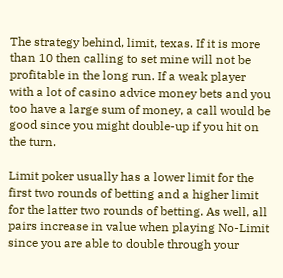The strategy behind, limit, texas. If it is more than 10 then calling to set mine will not be profitable in the long run. If a weak player with a lot of casino advice money bets and you too have a large sum of money, a call would be good since you might double-up if you hit on the turn.

Limit poker usually has a lower limit for the first two rounds of betting and a higher limit for the latter two rounds of betting. As well, all pairs increase in value when playing No-Limit since you are able to double through your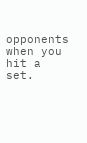opponents when you hit a set.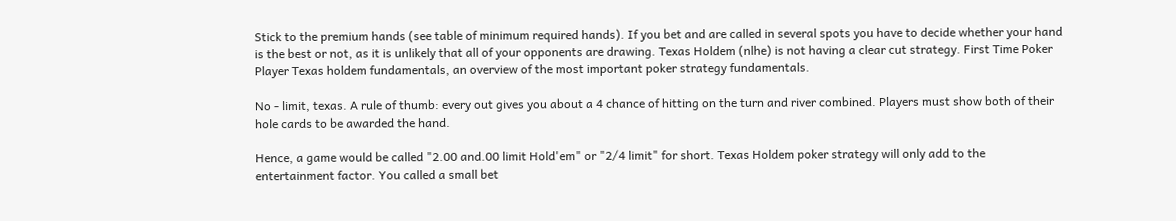Stick to the premium hands (see table of minimum required hands). If you bet and are called in several spots you have to decide whether your hand is the best or not, as it is unlikely that all of your opponents are drawing. Texas Holdem (nlhe) is not having a clear cut strategy. First Time Poker Player Texas holdem fundamentals, an overview of the most important poker strategy fundamentals.

No - limit, texas. A rule of thumb: every out gives you about a 4 chance of hitting on the turn and river combined. Players must show both of their hole cards to be awarded the hand.

Hence, a game would be called "2.00 and.00 limit Hold'em" or "2/4 limit" for short. Texas Holdem poker strategy will only add to the entertainment factor. You called a small bet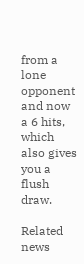from a lone opponent and now a 6 hits, which also gives you a flush draw.

Related news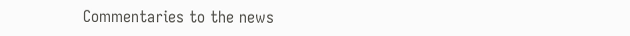Commentaries to the news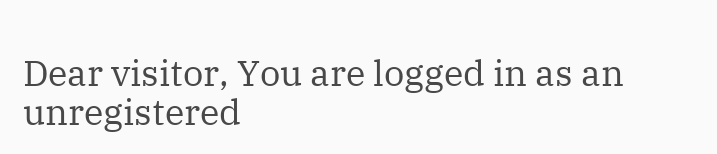Dear visitor, You are logged in as an unregistered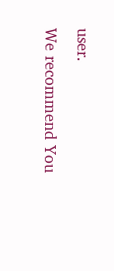user.
We recommend You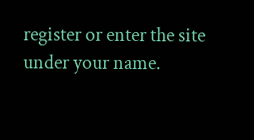register or enter the site under your name.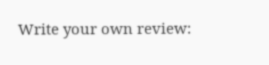Write your own review: